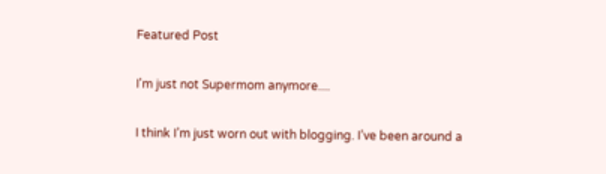Featured Post

I'm just not Supermom anymore....

I think I’m just worn out with blogging. I’ve been around a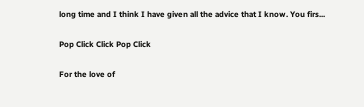long time and I think I have given all the advice that I know. You firs...

Pop Click Click Pop Click

For the love of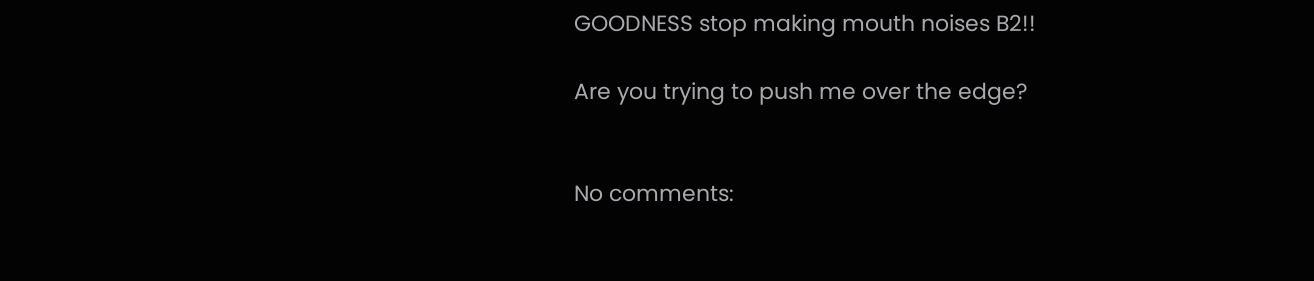GOODNESS stop making mouth noises B2!!

Are you trying to push me over the edge?


No comments: